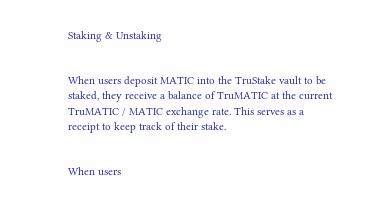Staking & Unstaking


When users deposit MATIC into the TruStake vault to be staked, they receive a balance of TruMATIC at the current TruMATIC / MATIC exchange rate. This serves as a receipt to keep track of their stake.


When users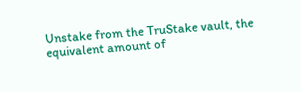Unstake from the TruStake vault, the equivalent amount of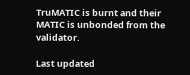TruMATIC is burnt and their MATIC is unbonded from the validator.

Last updated